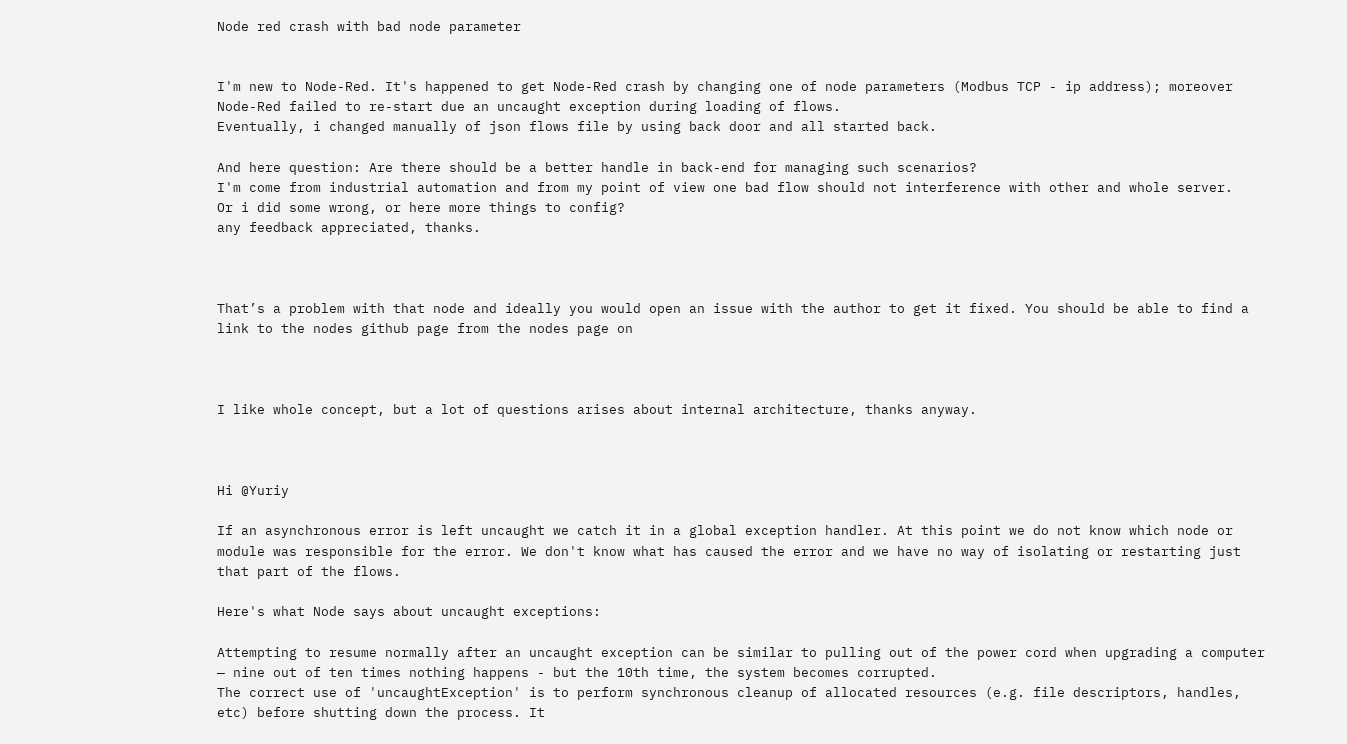Node red crash with bad node parameter


I'm new to Node-Red. It's happened to get Node-Red crash by changing one of node parameters (Modbus TCP - ip address); moreover Node-Red failed to re-start due an uncaught exception during loading of flows.
Eventually, i changed manually of json flows file by using back door and all started back.

And here question: Are there should be a better handle in back-end for managing such scenarios?
I'm come from industrial automation and from my point of view one bad flow should not interference with other and whole server.
Or i did some wrong, or here more things to config?
any feedback appreciated, thanks.



That’s a problem with that node and ideally you would open an issue with the author to get it fixed. You should be able to find a link to the nodes github page from the nodes page on



I like whole concept, but a lot of questions arises about internal architecture, thanks anyway.



Hi @Yuriy

If an asynchronous error is left uncaught we catch it in a global exception handler. At this point we do not know which node or module was responsible for the error. We don't know what has caused the error and we have no way of isolating or restarting just that part of the flows.

Here's what Node says about uncaught exceptions:

Attempting to resume normally after an uncaught exception can be similar to pulling out of the power cord when upgrading a computer — nine out of ten times nothing happens - but the 10th time, the system becomes corrupted.
The correct use of 'uncaughtException' is to perform synchronous cleanup of allocated resources (e.g. file descriptors, handles, etc) before shutting down the process. It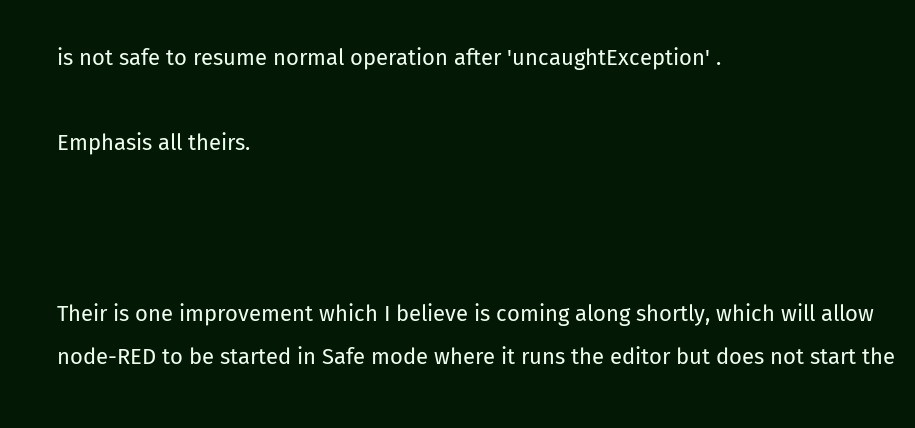is not safe to resume normal operation after 'uncaughtException' .

Emphasis all theirs.



Their is one improvement which I believe is coming along shortly, which will allow node-RED to be started in Safe mode where it runs the editor but does not start the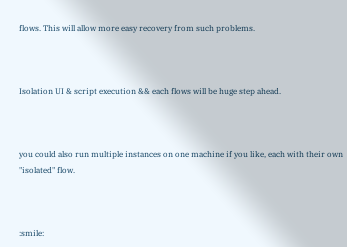flows. This will allow more easy recovery from such problems.



Isolation UI & script execution && each flows will be huge step ahead.



you could also run multiple instances on one machine if you like, each with their own "isolated" flow.



:smile: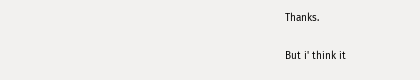Thanks.

But i' think it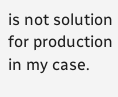is not solution for production in my case.